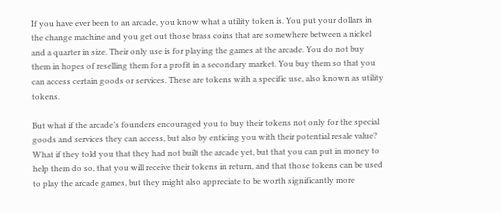If you have ever been to an arcade, you know what a utility token is. You put your dollars in the change machine and you get out those brass coins that are somewhere between a nickel and a quarter in size. Their only use is for playing the games at the arcade. You do not buy them in hopes of reselling them for a profit in a secondary market. You buy them so that you can access certain goods or services. These are tokens with a specific use, also known as utility tokens.

But what if the arcade’s founders encouraged you to buy their tokens not only for the special goods and services they can access, but also by enticing you with their potential resale value? What if they told you that they had not built the arcade yet, but that you can put in money to help them do so, that you will receive their tokens in return, and that those tokens can be used to play the arcade games, but they might also appreciate to be worth significantly more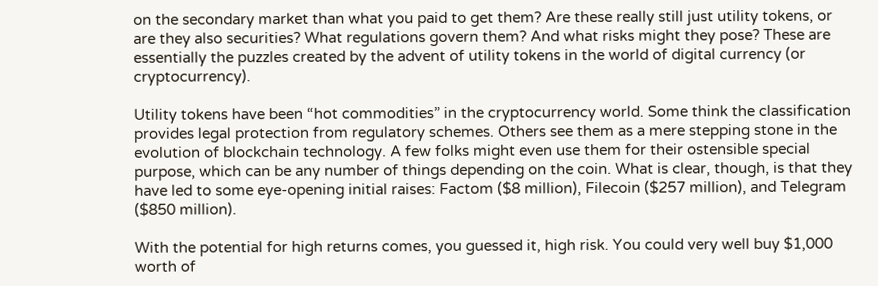on the secondary market than what you paid to get them? Are these really still just utility tokens, or are they also securities? What regulations govern them? And what risks might they pose? These are essentially the puzzles created by the advent of utility tokens in the world of digital currency (or cryptocurrency).

Utility tokens have been “hot commodities” in the cryptocurrency world. Some think the classification provides legal protection from regulatory schemes. Others see them as a mere stepping stone in the evolution of blockchain technology. A few folks might even use them for their ostensible special purpose, which can be any number of things depending on the coin. What is clear, though, is that they have led to some eye-opening initial raises: Factom ($8 million), Filecoin ($257 million), and Telegram ($850 million).

With the potential for high returns comes, you guessed it, high risk. You could very well buy $1,000 worth of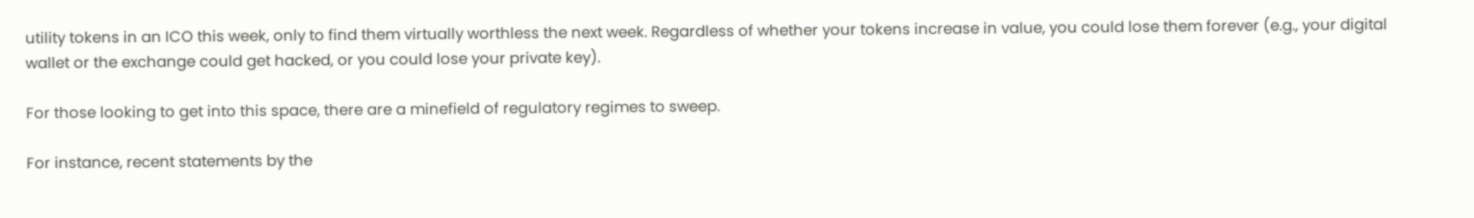utility tokens in an ICO this week, only to find them virtually worthless the next week. Regardless of whether your tokens increase in value, you could lose them forever (e.g., your digital wallet or the exchange could get hacked, or you could lose your private key).

For those looking to get into this space, there are a minefield of regulatory regimes to sweep.

For instance, recent statements by the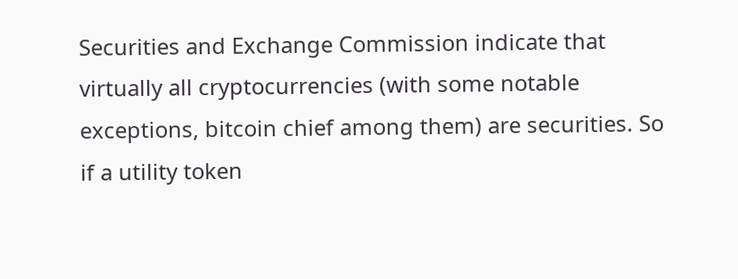Securities and Exchange Commission indicate that virtually all cryptocurrencies (with some notable exceptions, bitcoin chief among them) are securities. So if a utility token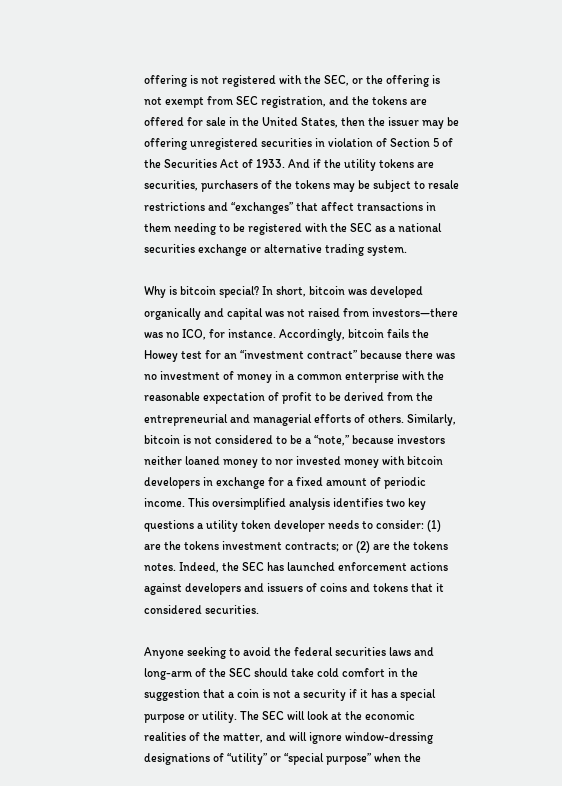offering is not registered with the SEC, or the offering is not exempt from SEC registration, and the tokens are offered for sale in the United States, then the issuer may be offering unregistered securities in violation of Section 5 of the Securities Act of 1933. And if the utility tokens are securities, purchasers of the tokens may be subject to resale restrictions and “exchanges” that affect transactions in them needing to be registered with the SEC as a national securities exchange or alternative trading system.

Why is bitcoin special? In short, bitcoin was developed organically and capital was not raised from investors—there was no ICO, for instance. Accordingly, bitcoin fails the Howey test for an “investment contract” because there was no investment of money in a common enterprise with the reasonable expectation of profit to be derived from the entrepreneurial and managerial efforts of others. Similarly, bitcoin is not considered to be a “note,” because investors neither loaned money to nor invested money with bitcoin developers in exchange for a fixed amount of periodic income. This oversimplified analysis identifies two key questions a utility token developer needs to consider: (1) are the tokens investment contracts; or (2) are the tokens notes. Indeed, the SEC has launched enforcement actions against developers and issuers of coins and tokens that it considered securities.

Anyone seeking to avoid the federal securities laws and long-arm of the SEC should take cold comfort in the suggestion that a coin is not a security if it has a special purpose or utility. The SEC will look at the economic realities of the matter, and will ignore window-dressing designations of “utility” or “special purpose” when the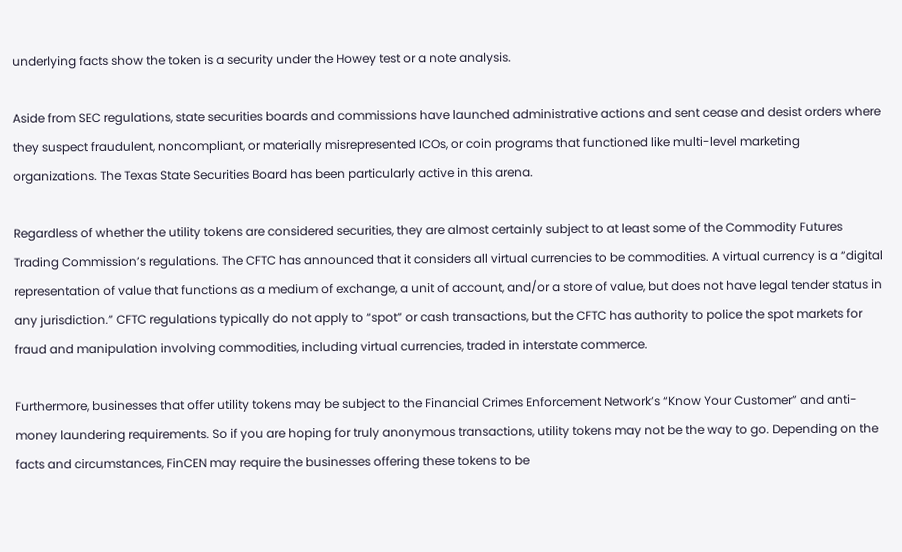underlying facts show the token is a security under the Howey test or a note analysis.

Aside from SEC regulations, state securities boards and commissions have launched administrative actions and sent cease and desist orders where they suspect fraudulent, noncompliant, or materially misrepresented ICOs, or coin programs that functioned like multi-level marketing organizations. The Texas State Securities Board has been particularly active in this arena.

Regardless of whether the utility tokens are considered securities, they are almost certainly subject to at least some of the Commodity Futures Trading Commission’s regulations. The CFTC has announced that it considers all virtual currencies to be commodities. A virtual currency is a “digital representation of value that functions as a medium of exchange, a unit of account, and/or a store of value, but does not have legal tender status in any jurisdiction.” CFTC regulations typically do not apply to “spot” or cash transactions, but the CFTC has authority to police the spot markets for fraud and manipulation involving commodities, including virtual currencies, traded in interstate commerce.

Furthermore, businesses that offer utility tokens may be subject to the Financial Crimes Enforcement Network’s “Know Your Customer” and anti-money laundering requirements. So if you are hoping for truly anonymous transactions, utility tokens may not be the way to go. Depending on the facts and circumstances, FinCEN may require the businesses offering these tokens to be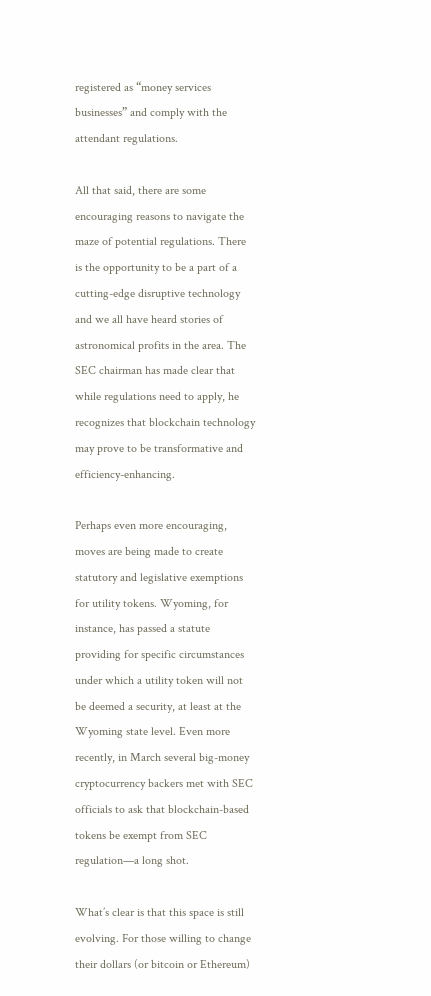registered as “money services businesses” and comply with the attendant regulations.

All that said, there are some encouraging reasons to navigate the maze of potential regulations. There is the opportunity to be a part of a cutting-edge disruptive technology and we all have heard stories of astronomical profits in the area. The SEC chairman has made clear that while regulations need to apply, he recognizes that blockchain technology may prove to be transformative and efficiency-enhancing.

Perhaps even more encouraging, moves are being made to create statutory and legislative exemptions for utility tokens. Wyoming, for instance, has passed a statute providing for specific circumstances under which a utility token will not be deemed a security, at least at the Wyoming state level. Even more recently, in March several big-money cryptocurrency backers met with SEC officials to ask that blockchain-based tokens be exempt from SEC regulation—a long shot.

What’s clear is that this space is still evolving. For those willing to change their dollars (or bitcoin or Ethereum)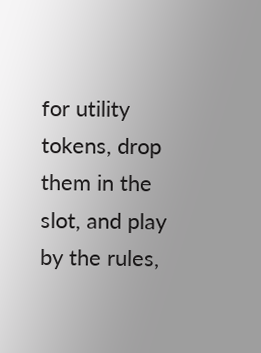for utility tokens, drop them in the slot, and play by the rules,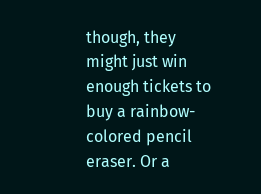though, they might just win enough tickets to buy a rainbow-colored pencil eraser. Or a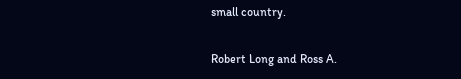small country.

Robert Long and Ross A.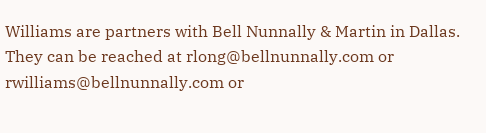Williams are partners with Bell Nunnally & Martin in Dallas. They can be reached at rlong@bellnunnally.com or rwilliams@bellnunnally.com or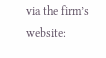via the firm’s website: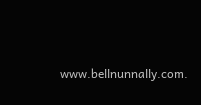www.bellnunnally.com.